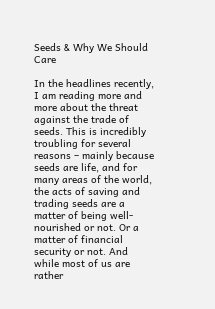Seeds & Why We Should Care

In the headlines recently, I am reading more and more about the threat against the trade of seeds. This is incredibly troubling for several reasons – mainly because seeds are life, and for many areas of the world, the acts of saving and trading seeds are a matter of being well-nourished or not. Or a matter of financial security or not. And while most of us are rather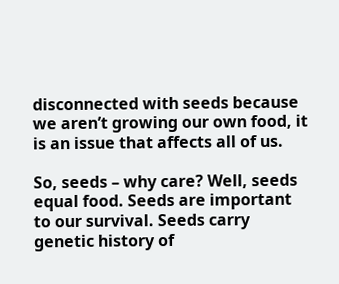disconnected with seeds because we aren’t growing our own food, it is an issue that affects all of us.

So, seeds – why care? Well, seeds equal food. Seeds are important to our survival. Seeds carry genetic history of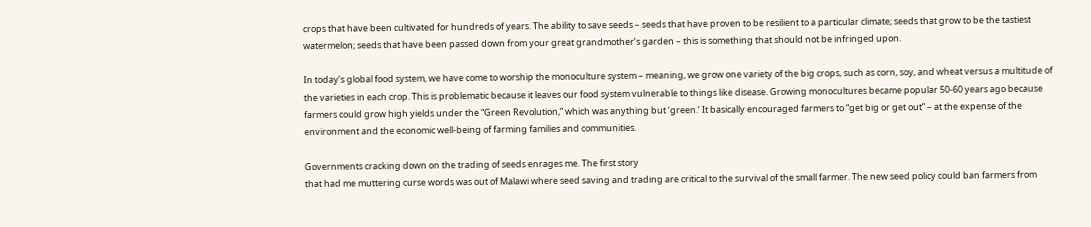crops that have been cultivated for hundreds of years. The ability to save seeds – seeds that have proven to be resilient to a particular climate; seeds that grow to be the tastiest watermelon; seeds that have been passed down from your great grandmother’s garden – this is something that should not be infringed upon.

In today’s global food system, we have come to worship the monoculture system – meaning, we grow one variety of the big crops, such as corn, soy, and wheat versus a multitude of the varieties in each crop. This is problematic because it leaves our food system vulnerable to things like disease. Growing monocultures became popular 50-60 years ago because farmers could grow high yields under the “Green Revolution,” which was anything but ‘green.’ It basically encouraged farmers to “get big or get out” – at the expense of the environment and the economic well-being of farming families and communities.

Governments cracking down on the trading of seeds enrages me. The first story
that had me muttering curse words was out of Malawi where seed saving and trading are critical to the survival of the small farmer. The new seed policy could ban farmers from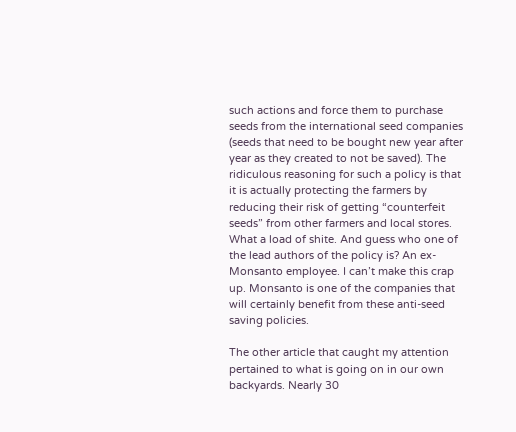such actions and force them to purchase seeds from the international seed companies (seeds that need to be bought new year after year as they created to not be saved). The ridiculous reasoning for such a policy is that it is actually protecting the farmers by reducing their risk of getting “counterfeit seeds” from other farmers and local stores. What a load of shite. And guess who one of the lead authors of the policy is? An ex-Monsanto employee. I can’t make this crap up. Monsanto is one of the companies that will certainly benefit from these anti-seed saving policies.

The other article that caught my attention pertained to what is going on in our own backyards. Nearly 30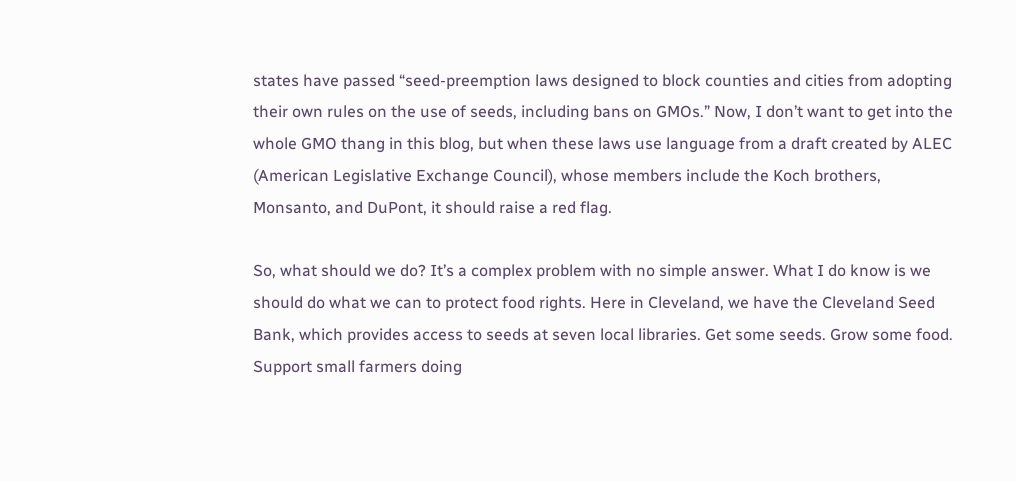states have passed “seed-preemption laws designed to block counties and cities from adopting their own rules on the use of seeds, including bans on GMOs.” Now, I don’t want to get into the whole GMO thang in this blog, but when these laws use language from a draft created by ALEC (American Legislative Exchange Council), whose members include the Koch brothers, Monsanto, and DuPont, it should raise a red flag.

So, what should we do? It’s a complex problem with no simple answer. What I do know is we should do what we can to protect food rights. Here in Cleveland, we have the Cleveland Seed Bank, which provides access to seeds at seven local libraries. Get some seeds. Grow some food. Support small farmers doing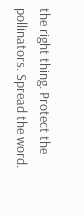the right thing. Protect the pollinators. Spread the word.